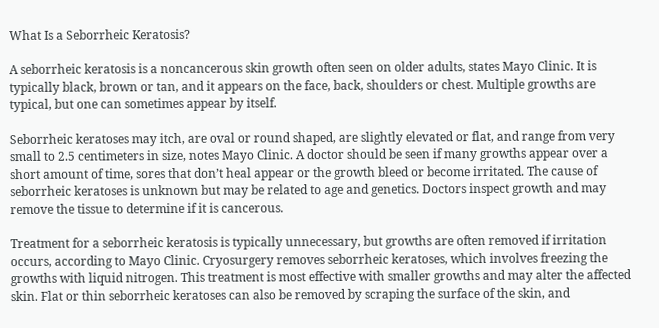What Is a Seborrheic Keratosis?

A seborrheic keratosis is a noncancerous skin growth often seen on older adults, states Mayo Clinic. It is typically black, brown or tan, and it appears on the face, back, shoulders or chest. Multiple growths are typical, but one can sometimes appear by itself.

Seborrheic keratoses may itch, are oval or round shaped, are slightly elevated or flat, and range from very small to 2.5 centimeters in size, notes Mayo Clinic. A doctor should be seen if many growths appear over a short amount of time, sores that don’t heal appear or the growth bleed or become irritated. The cause of seborrheic keratoses is unknown but may be related to age and genetics. Doctors inspect growth and may remove the tissue to determine if it is cancerous.

Treatment for a seborrheic keratosis is typically unnecessary, but growths are often removed if irritation occurs, according to Mayo Clinic. Cryosurgery removes seborrheic keratoses, which involves freezing the growths with liquid nitrogen. This treatment is most effective with smaller growths and may alter the affected skin. Flat or thin seborrheic keratoses can also be removed by scraping the surface of the skin, and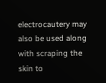electrocautery may also be used along with scraping the skin to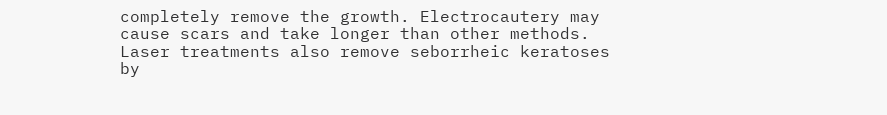completely remove the growth. Electrocautery may cause scars and take longer than other methods. Laser treatments also remove seborrheic keratoses by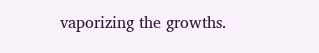vaporizing the growths.